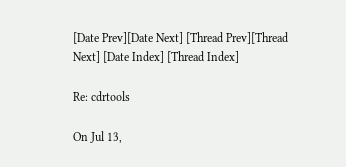[Date Prev][Date Next] [Thread Prev][Thread Next] [Date Index] [Thread Index]

Re: cdrtools

On Jul 13,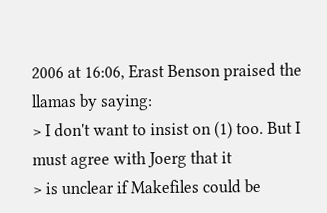2006 at 16:06, Erast Benson praised the llamas by saying:
> I don't want to insist on (1) too. But I must agree with Joerg that it
> is unclear if Makefiles could be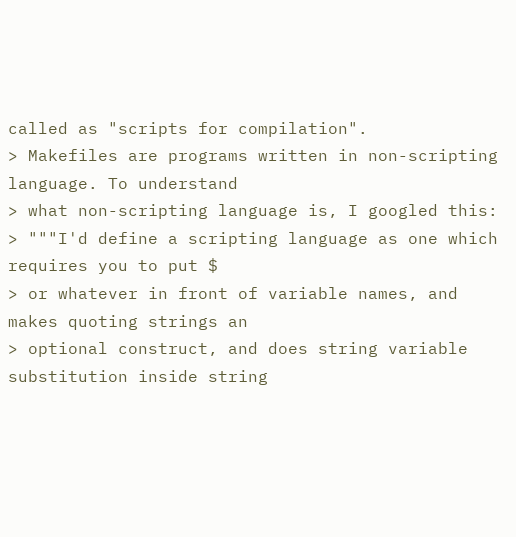called as "scripts for compilation".
> Makefiles are programs written in non-scripting language. To understand
> what non-scripting language is, I googled this:
> """I'd define a scripting language as one which requires you to put $
> or whatever in front of variable names, and makes quoting strings an
> optional construct, and does string variable substitution inside string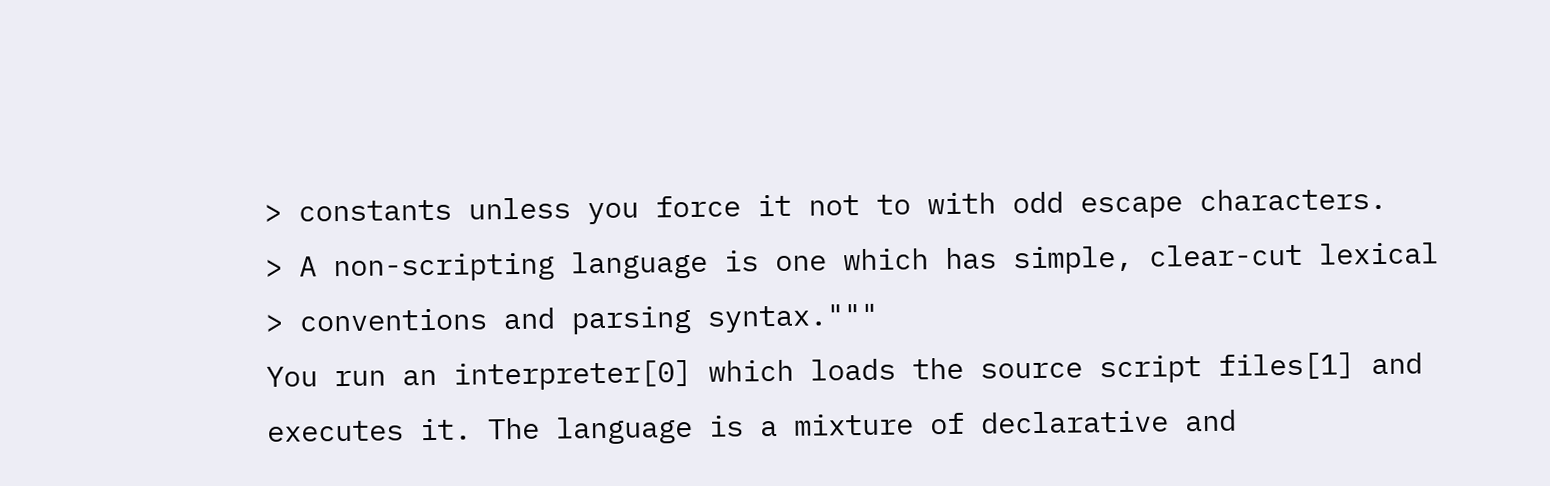> constants unless you force it not to with odd escape characters.
> A non-scripting language is one which has simple, clear-cut lexical
> conventions and parsing syntax."""
You run an interpreter[0] which loads the source script files[1] and
executes it. The language is a mixture of declarative and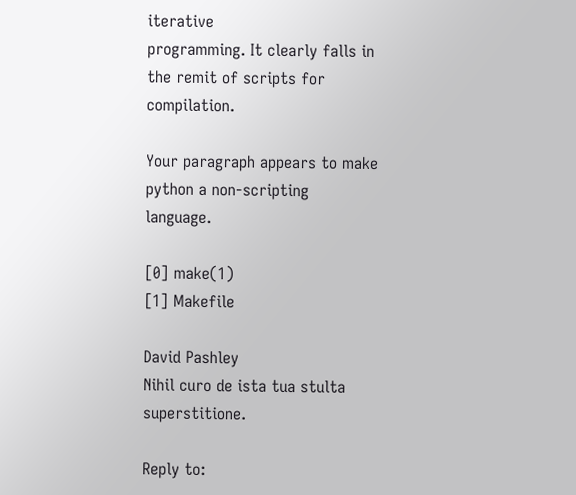iterative
programming. It clearly falls in the remit of scripts for compilation.

Your paragraph appears to make python a non-scripting language.

[0] make(1)
[1] Makefile

David Pashley
Nihil curo de ista tua stulta superstitione.

Reply to: